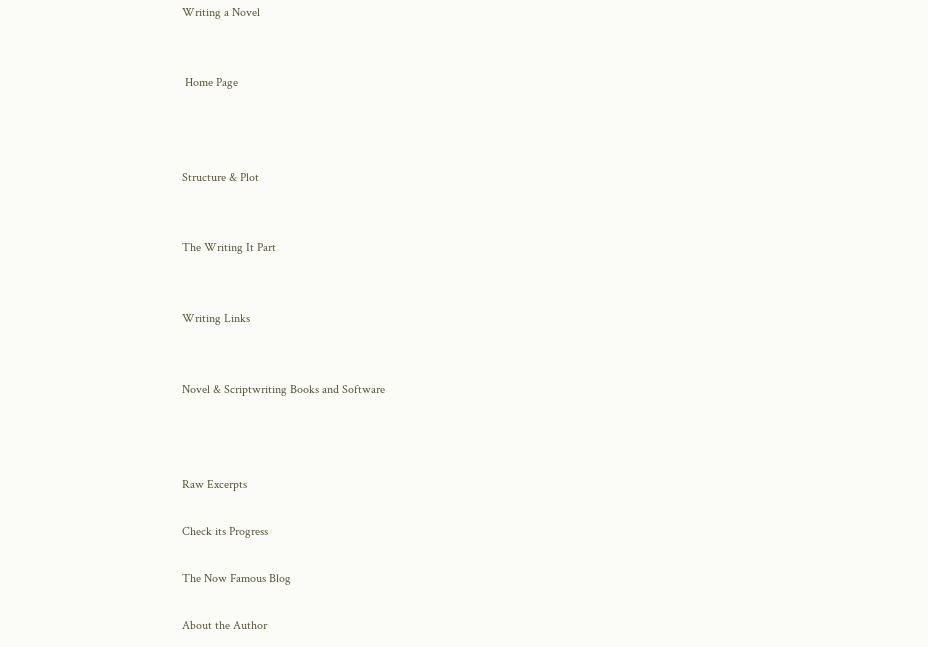Writing a Novel


 Home Page



Structure & Plot


The Writing It Part


Writing Links


Novel & Scriptwriting Books and Software



Raw Excerpts

Check its Progress

The Now Famous Blog

About the Author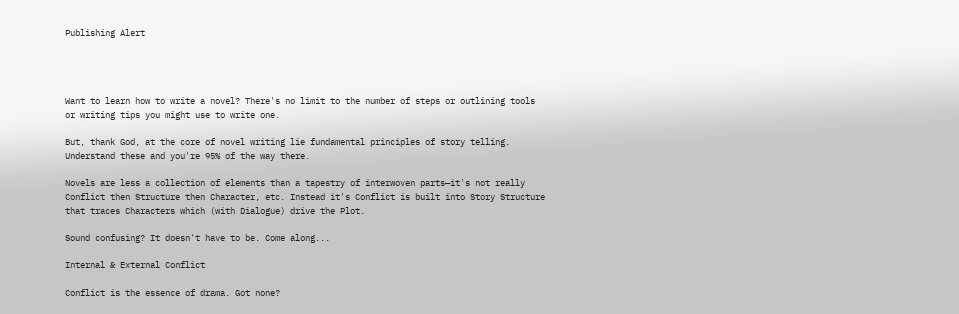Publishing Alert




Want to learn how to write a novel? There's no limit to the number of steps or outlining tools or writing tips you might use to write one.

But, thank God, at the core of novel writing lie fundamental principles of story telling. Understand these and you're 95% of the way there.

Novels are less a collection of elements than a tapestry of interwoven parts—it's not really Conflict then Structure then Character, etc. Instead it's Conflict is built into Story Structure that traces Characters which (with Dialogue) drive the Plot.

Sound confusing? It doesn't have to be. Come along...

Internal & External Conflict

Conflict is the essence of drama. Got none?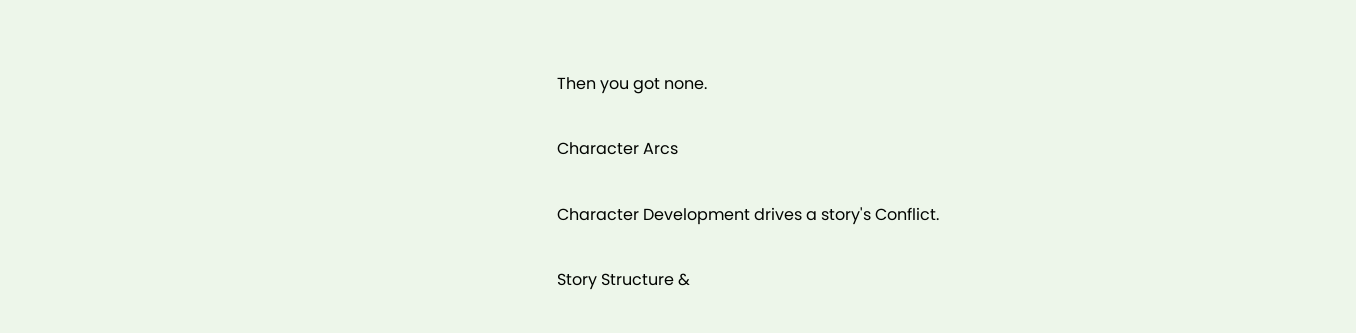Then you got none.

Character Arcs

Character Development drives a story's Conflict.

Story Structure &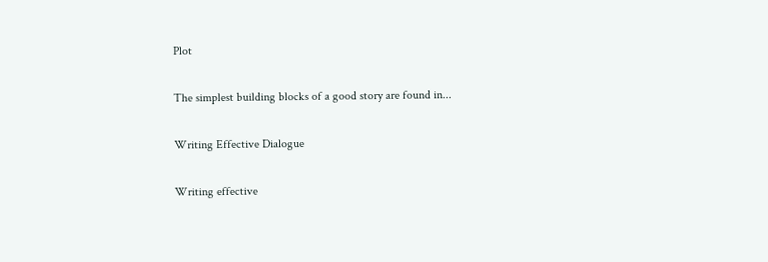Plot

The simplest building blocks of a good story are found in...

Writing Effective Dialogue

Writing effective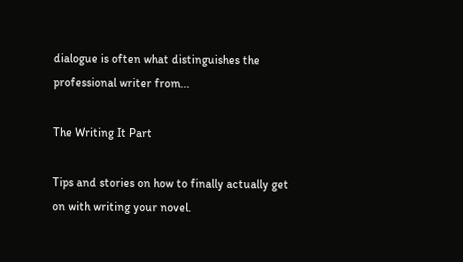dialogue is often what distinguishes the professional writer from...

The Writing It Part

Tips and stories on how to finally actually get on with writing your novel.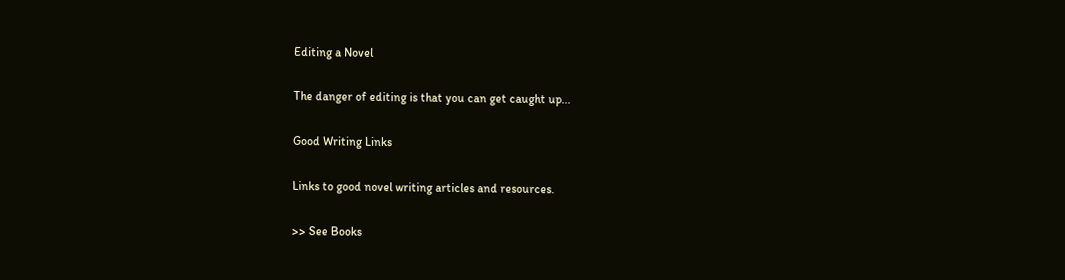Editing a Novel

The danger of editing is that you can get caught up...

Good Writing Links

Links to good novel writing articles and resources.

>> See Books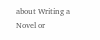about Writing a Novel or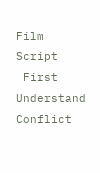Film Script
 First Understand Conflict